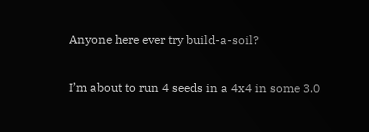Anyone here ever try build-a-soil?

I’m about to run 4 seeds in a 4x4 in some 3.0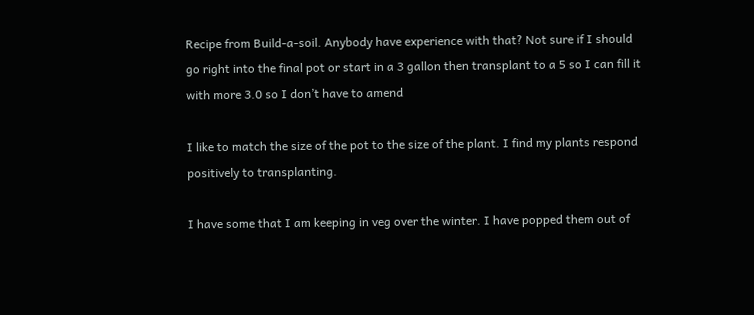Recipe from Build-a-soil. Anybody have experience with that? Not sure if I should go right into the final pot or start in a 3 gallon then transplant to a 5 so I can fill it with more 3.0 so I don’t have to amend

I like to match the size of the pot to the size of the plant. I find my plants respond positively to transplanting.

I have some that I am keeping in veg over the winter. I have popped them out of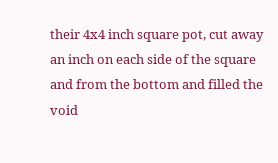their 4x4 inch square pot, cut away an inch on each side of the square and from the bottom and filled the void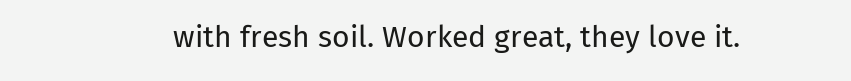with fresh soil. Worked great, they love it.